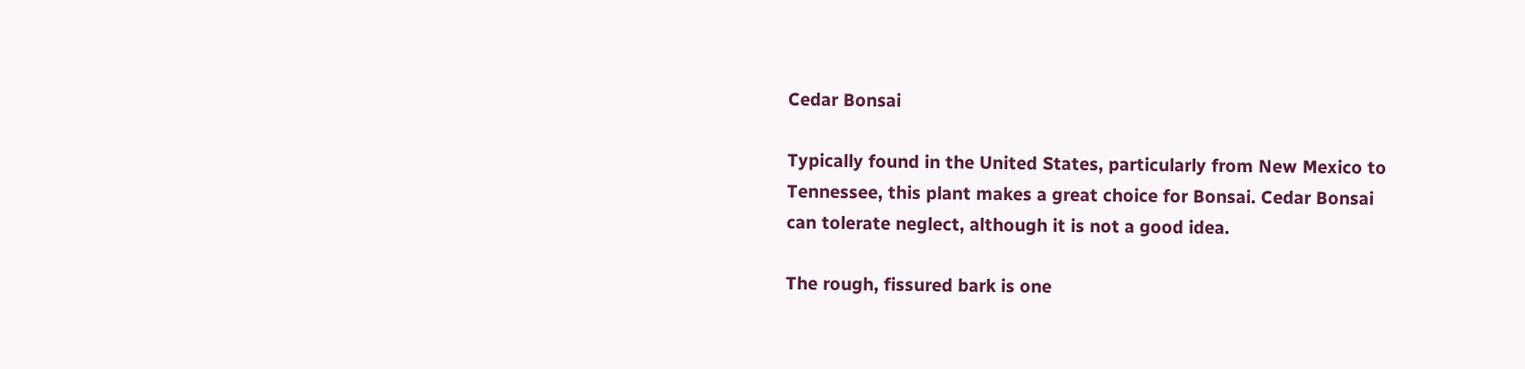Cedar Bonsai

Typically found in the United States, particularly from New Mexico to Tennessee, this plant makes a great choice for Bonsai. Cedar Bonsai can tolerate neglect, although it is not a good idea.

The rough, fissured bark is one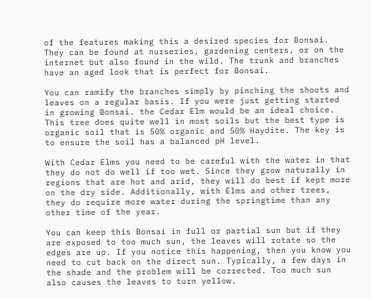of the features making this a desired species for Bonsai. They can be found at nurseries, gardening centers, or on the internet but also found in the wild. The trunk and branches have an aged look that is perfect for Bonsai.

You can ramify the branches simply by pinching the shoots and leaves on a regular basis. If you were just getting started in growing Bonsai. the Cedar Elm would be an ideal choice. This tree does quite well in most soils but the best type is organic soil that is 50% organic and 50% Haydite. The key is to ensure the soil has a balanced pH level.

With Cedar Elms you need to be careful with the water in that they do not do well if too wet. Since they grow naturally in regions that are hot and arid, they will do best if kept more on the dry side. Additionally, with Elms and other trees, they do require more water during the springtime than any other time of the year.

You can keep this Bonsai in full or partial sun but if they are exposed to too much sun, the leaves will rotate so the edges are up. If you notice this happening, then you know you need to cut back on the direct sun. Typically, a few days in the shade and the problem will be corrected. Too much sun also causes the leaves to turn yellow.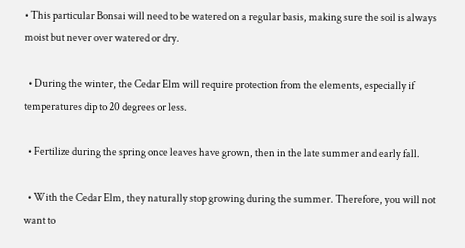• This particular Bonsai will need to be watered on a regular basis, making sure the soil is always moist but never over watered or dry.

  • During the winter, the Cedar Elm will require protection from the elements, especially if temperatures dip to 20 degrees or less.

  • Fertilize during the spring once leaves have grown, then in the late summer and early fall.

  • With the Cedar Elm, they naturally stop growing during the summer. Therefore, you will not want to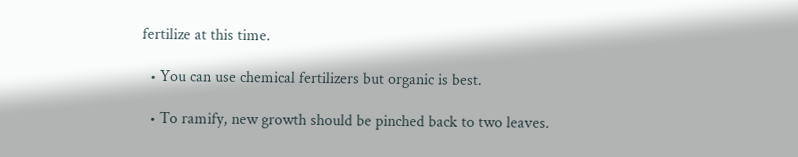fertilize at this time.

  • You can use chemical fertilizers but organic is best.

  • To ramify, new growth should be pinched back to two leaves.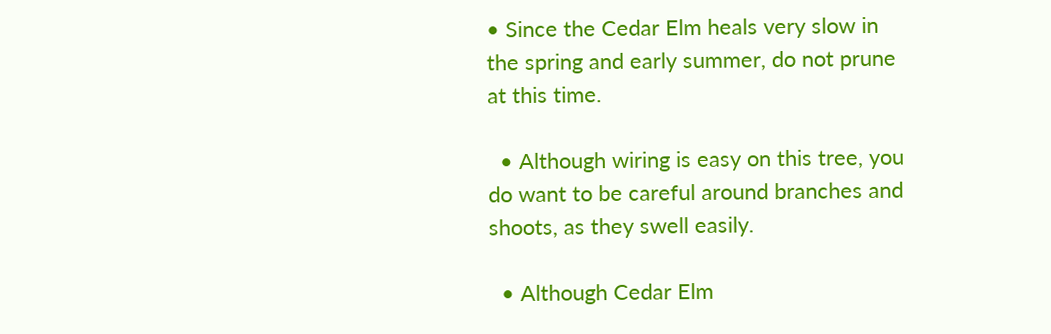• Since the Cedar Elm heals very slow in the spring and early summer, do not prune at this time.

  • Although wiring is easy on this tree, you do want to be careful around branches and shoots, as they swell easily.

  • Although Cedar Elm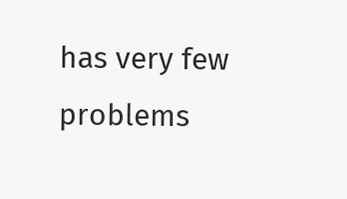has very few problems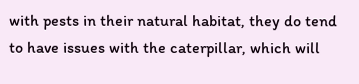with pests in their natural habitat, they do tend to have issues with the caterpillar, which will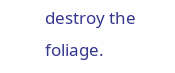destroy the foliage.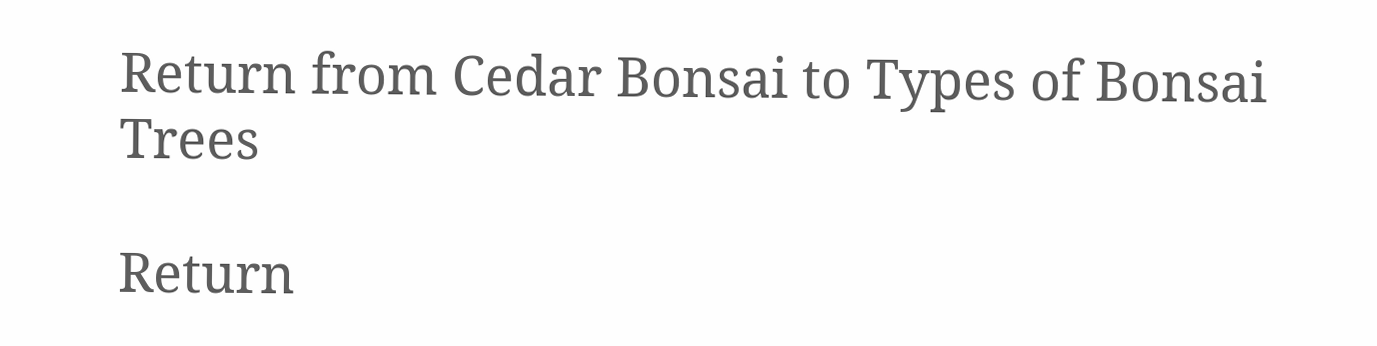Return from Cedar Bonsai to Types of Bonsai Trees

Return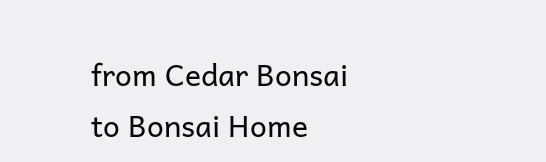from Cedar Bonsai to Bonsai Home